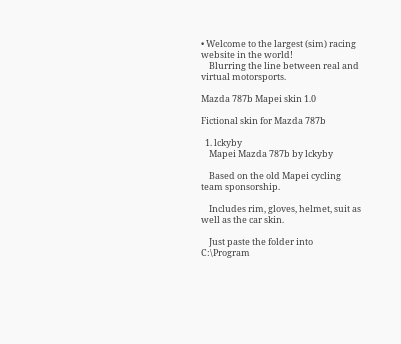• Welcome to the largest (sim) racing website in the world!
    Blurring the line between real and virtual motorsports.

Mazda 787b Mapei skin 1.0

Fictional skin for Mazda 787b

  1. lckyby
    Mapei Mazda 787b by lckyby

    Based on the old Mapei cycling team sponsorship.

    Includes rim, gloves, helmet, suit as well as the car skin.

    Just paste the folder into C:\Program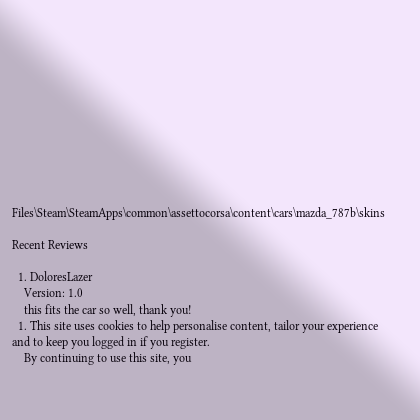Files\Steam\SteamApps\common\assettocorsa\content\cars\mazda_787b\skins

Recent Reviews

  1. DoloresLazer
    Version: 1.0
    this fits the car so well, thank you!
  1. This site uses cookies to help personalise content, tailor your experience and to keep you logged in if you register.
    By continuing to use this site, you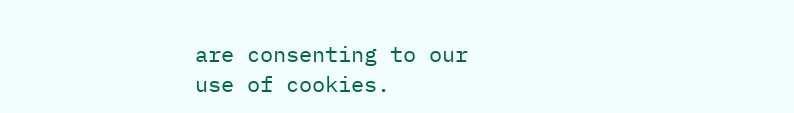are consenting to our use of cookies.